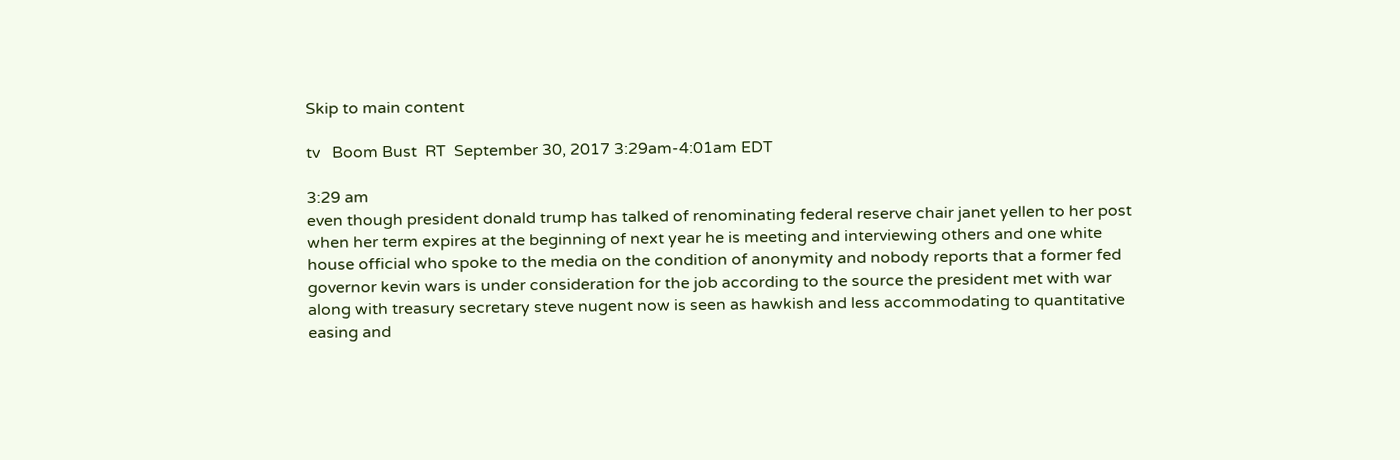Skip to main content

tv   Boom Bust  RT  September 30, 2017 3:29am-4:01am EDT

3:29 am
even though president donald trump has talked of renominating federal reserve chair janet yellen to her post when her term expires at the beginning of next year he is meeting and interviewing others and one white house official who spoke to the media on the condition of anonymity and nobody reports that a former fed governor kevin wars is under consideration for the job according to the source the president met with war along with treasury secretary steve nugent now is seen as hawkish and less accommodating to quantitative easing and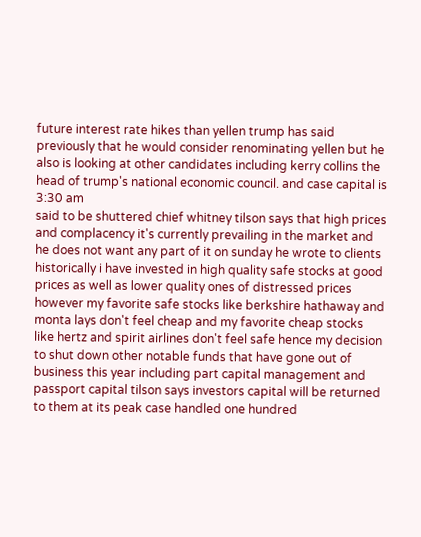future interest rate hikes than yellen trump has said previously that he would consider renominating yellen but he also is looking at other candidates including kerry collins the head of trump's national economic council. and case capital is
3:30 am
said to be shuttered chief whitney tilson says that high prices and complacency it's currently prevailing in the market and he does not want any part of it on sunday he wrote to clients historically i have invested in high quality safe stocks at good prices as well as lower quality ones of distressed prices however my favorite safe stocks like berkshire hathaway and monta lays don't feel cheap and my favorite cheap stocks like hertz and spirit airlines don't feel safe hence my decision to shut down other notable funds that have gone out of business this year including part capital management and passport capital tilson says investors capital will be returned to them at its peak case handled one hundred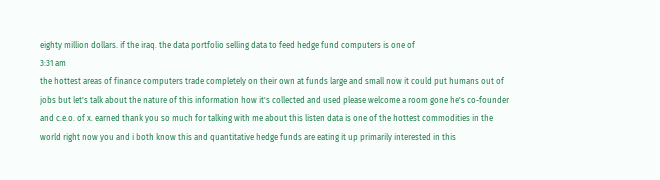eighty million dollars. if the iraq. the data portfolio selling data to feed hedge fund computers is one of
3:31 am
the hottest areas of finance computers trade completely on their own at funds large and small now it could put humans out of jobs but let's talk about the nature of this information how it's collected and used please welcome a room gone he's co-founder and c.e.o. of x. earned thank you so much for talking with me about this listen data is one of the hottest commodities in the world right now you and i both know this and quantitative hedge funds are eating it up primarily interested in this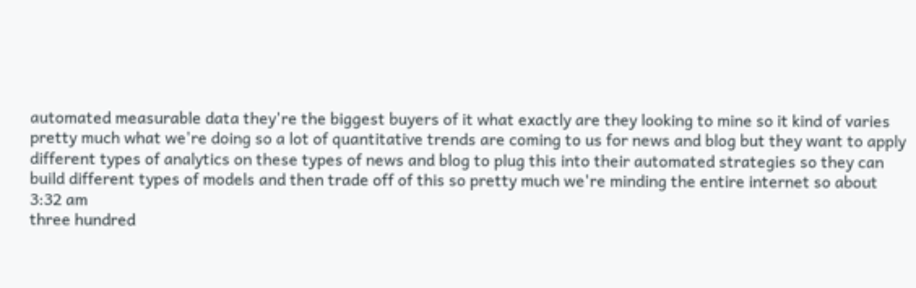automated measurable data they're the biggest buyers of it what exactly are they looking to mine so it kind of varies pretty much what we're doing so a lot of quantitative trends are coming to us for news and blog but they want to apply different types of analytics on these types of news and blog to plug this into their automated strategies so they can build different types of models and then trade off of this so pretty much we're minding the entire internet so about
3:32 am
three hundred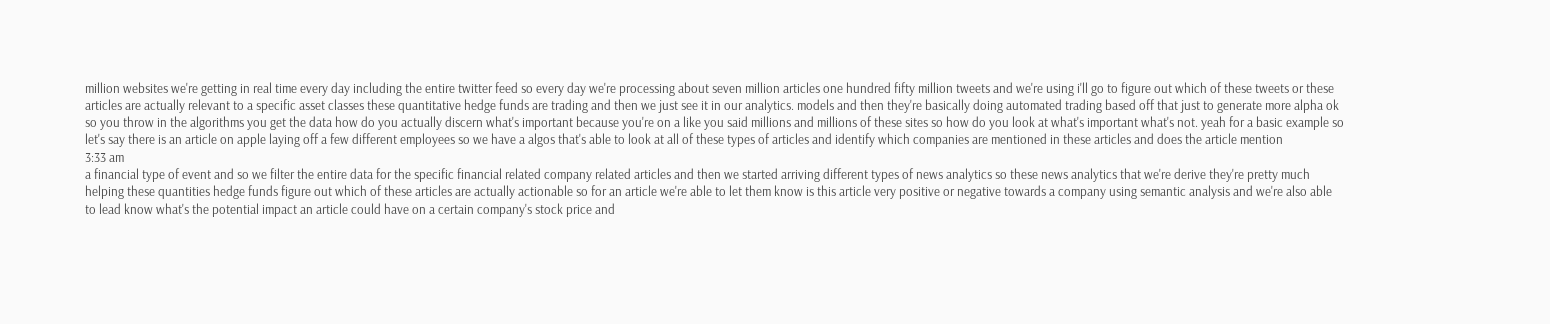million websites we're getting in real time every day including the entire twitter feed so every day we're processing about seven million articles one hundred fifty million tweets and we're using i'll go to figure out which of these tweets or these articles are actually relevant to a specific asset classes these quantitative hedge funds are trading and then we just see it in our analytics. models and then they're basically doing automated trading based off that just to generate more alpha ok so you throw in the algorithms you get the data how do you actually discern what's important because you're on a like you said millions and millions of these sites so how do you look at what's important what's not. yeah for a basic example so let's say there is an article on apple laying off a few different employees so we have a algos that's able to look at all of these types of articles and identify which companies are mentioned in these articles and does the article mention
3:33 am
a financial type of event and so we filter the entire data for the specific financial related company related articles and then we started arriving different types of news analytics so these news analytics that we're derive they're pretty much helping these quantities hedge funds figure out which of these articles are actually actionable so for an article we're able to let them know is this article very positive or negative towards a company using semantic analysis and we're also able to lead know what's the potential impact an article could have on a certain company's stock price and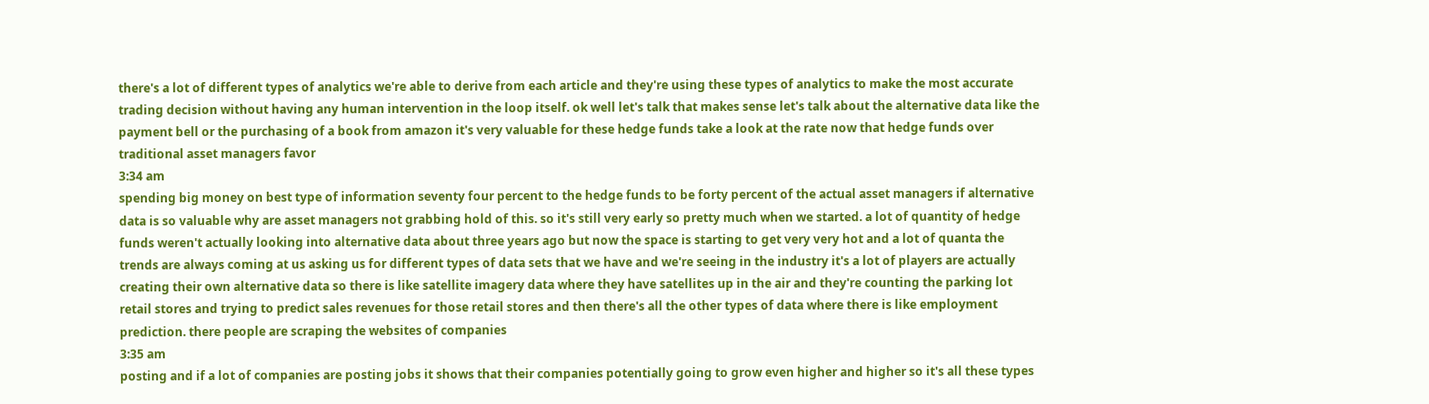there's a lot of different types of analytics we're able to derive from each article and they're using these types of analytics to make the most accurate trading decision without having any human intervention in the loop itself. ok well let's talk that makes sense let's talk about the alternative data like the payment bell or the purchasing of a book from amazon it's very valuable for these hedge funds take a look at the rate now that hedge funds over traditional asset managers favor
3:34 am
spending big money on best type of information seventy four percent to the hedge funds to be forty percent of the actual asset managers if alternative data is so valuable why are asset managers not grabbing hold of this. so it's still very early so pretty much when we started. a lot of quantity of hedge funds weren't actually looking into alternative data about three years ago but now the space is starting to get very very hot and a lot of quanta the trends are always coming at us asking us for different types of data sets that we have and we're seeing in the industry it's a lot of players are actually creating their own alternative data so there is like satellite imagery data where they have satellites up in the air and they're counting the parking lot retail stores and trying to predict sales revenues for those retail stores and then there's all the other types of data where there is like employment prediction. there people are scraping the websites of companies
3:35 am
posting and if a lot of companies are posting jobs it shows that their companies potentially going to grow even higher and higher so it's all these types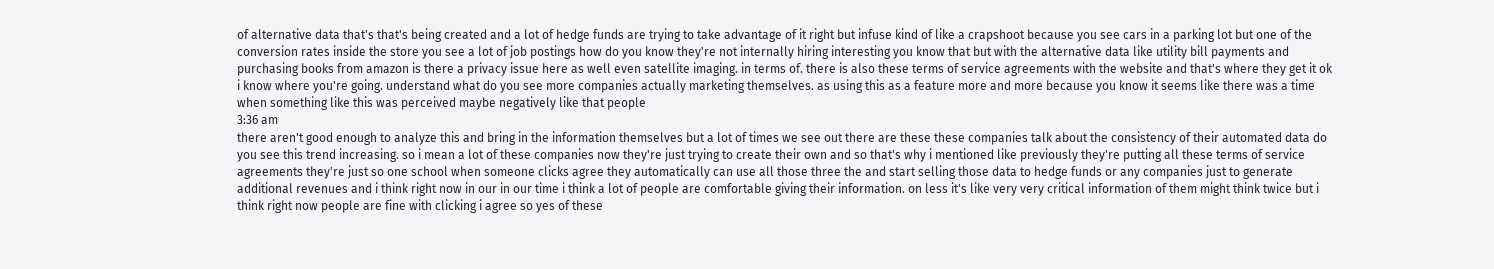of alternative data that's that's being created and a lot of hedge funds are trying to take advantage of it right but infuse kind of like a crapshoot because you see cars in a parking lot but one of the conversion rates inside the store you see a lot of job postings how do you know they're not internally hiring interesting you know that but with the alternative data like utility bill payments and purchasing books from amazon is there a privacy issue here as well even satellite imaging. in terms of. there is also these terms of service agreements with the website and that's where they get it ok i know where you're going. understand what do you see more companies actually marketing themselves. as using this as a feature more and more because you know it seems like there was a time when something like this was perceived maybe negatively like that people
3:36 am
there aren't good enough to analyze this and bring in the information themselves but a lot of times we see out there are these these companies talk about the consistency of their automated data do you see this trend increasing. so i mean a lot of these companies now they're just trying to create their own and so that's why i mentioned like previously they're putting all these terms of service agreements they're just so one school when someone clicks agree they automatically can use all those three the and start selling those data to hedge funds or any companies just to generate additional revenues and i think right now in our in our time i think a lot of people are comfortable giving their information. on less it's like very very critical information of them might think twice but i think right now people are fine with clicking i agree so yes of these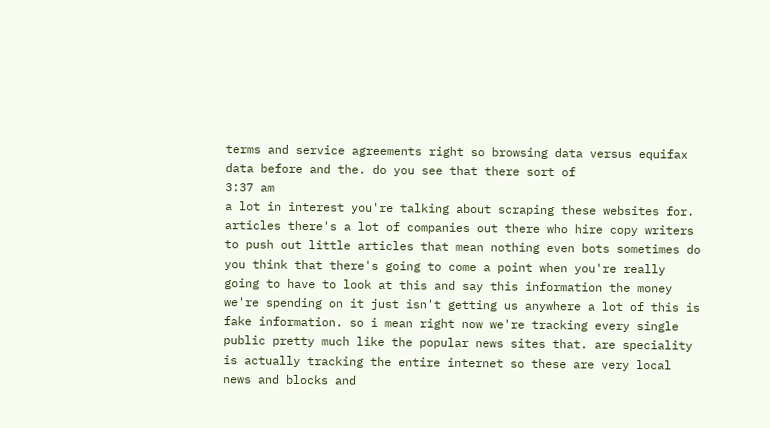terms and service agreements right so browsing data versus equifax data before and the. do you see that there sort of
3:37 am
a lot in interest you're talking about scraping these websites for. articles there's a lot of companies out there who hire copy writers to push out little articles that mean nothing even bots sometimes do you think that there's going to come a point when you're really going to have to look at this and say this information the money we're spending on it just isn't getting us anywhere a lot of this is fake information. so i mean right now we're tracking every single public pretty much like the popular news sites that. are speciality is actually tracking the entire internet so these are very local news and blocks and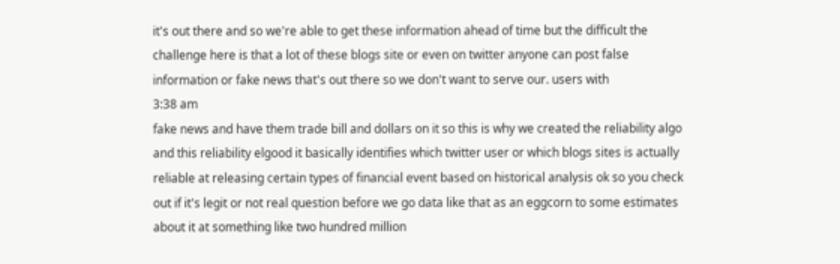it's out there and so we're able to get these information ahead of time but the difficult the challenge here is that a lot of these blogs site or even on twitter anyone can post false information or fake news that's out there so we don't want to serve our. users with
3:38 am
fake news and have them trade bill and dollars on it so this is why we created the reliability algo and this reliability elgood it basically identifies which twitter user or which blogs sites is actually reliable at releasing certain types of financial event based on historical analysis ok so you check out if it's legit or not real question before we go data like that as an eggcorn to some estimates about it at something like two hundred million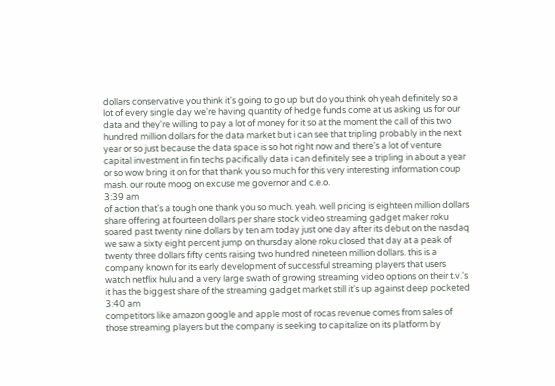dollars conservative you think it's going to go up but do you think oh yeah definitely so a lot of every single day we're having quantity of hedge funds come at us asking us for our data and they're willing to pay a lot of money for it so at the moment the call of this two hundred million dollars for the data market but i can see that tripling probably in the next year or so just because the data space is so hot right now and there's a lot of venture capital investment in fin techs pacifically data i can definitely see a tripling in about a year or so wow bring it on for that thank you so much for this very interesting information coup mash. our route moog on excuse me governor and c.e.o.
3:39 am
of action that's a tough one thank you so much. yeah. well pricing is eighteen million dollars share offering at fourteen dollars per share stock video streaming gadget maker roku soared past twenty nine dollars by ten am today just one day after its debut on the nasdaq we saw a sixty eight percent jump on thursday alone roku closed that day at a peak of twenty three dollars fifty cents raising two hundred nineteen million dollars. this is a company known for its early development of successful streaming players that users watch netflix hulu and a very large swath of growing streaming video options on their t.v.'s it has the biggest share of the streaming gadget market still it's up against deep pocketed
3:40 am
competitors like amazon google and apple most of rocas revenue comes from sales of those streaming players but the company is seeking to capitalize on its platform by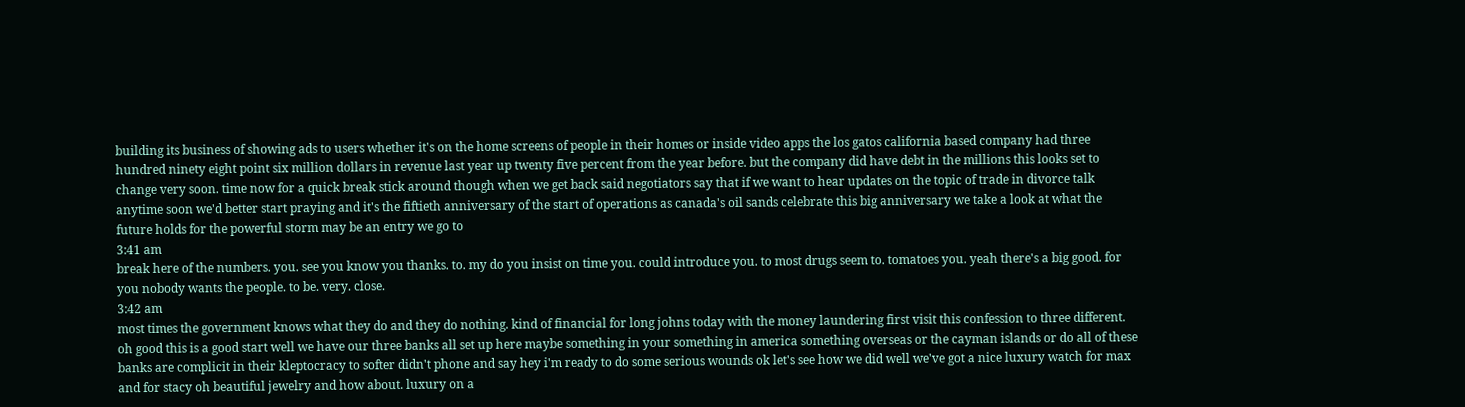building its business of showing ads to users whether it's on the home screens of people in their homes or inside video apps the los gatos california based company had three hundred ninety eight point six million dollars in revenue last year up twenty five percent from the year before. but the company did have debt in the millions this looks set to change very soon. time now for a quick break stick around though when we get back said negotiators say that if we want to hear updates on the topic of trade in divorce talk anytime soon we'd better start praying and it's the fiftieth anniversary of the start of operations as canada's oil sands celebrate this big anniversary we take a look at what the future holds for the powerful storm may be an entry we go to
3:41 am
break here of the numbers. you. see you know you thanks. to. my do you insist on time you. could introduce you. to most drugs seem to. tomatoes you. yeah there's a big good. for you nobody wants the people. to be. very. close.
3:42 am
most times the government knows what they do and they do nothing. kind of financial for long johns today with the money laundering first visit this confession to three different. oh good this is a good start well we have our three banks all set up here maybe something in your something in america something overseas or the cayman islands or do all of these banks are complicit in their kleptocracy to softer didn't phone and say hey i'm ready to do some serious wounds ok let's see how we did well we've got a nice luxury watch for max and for stacy oh beautiful jewelry and how about. luxury on a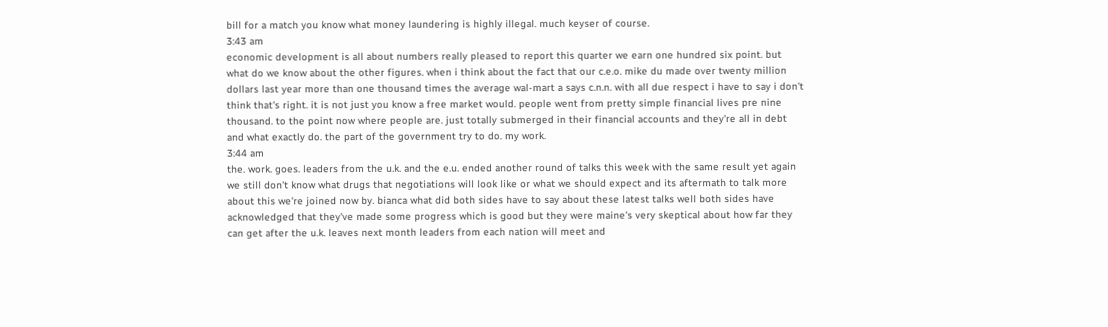bill for a match you know what money laundering is highly illegal. much keyser of course.
3:43 am
economic development is all about numbers really pleased to report this quarter we earn one hundred six point. but what do we know about the other figures. when i think about the fact that our c.e.o. mike du made over twenty million dollars last year more than one thousand times the average wal-mart a says c.n.n. with all due respect i have to say i don't think that's right. it is not just you know a free market would. people went from pretty simple financial lives pre nine thousand. to the point now where people are. just totally submerged in their financial accounts and they're all in debt and what exactly do. the part of the government try to do. my work.
3:44 am
the. work. goes. leaders from the u.k. and the e.u. ended another round of talks this week with the same result yet again we still don't know what drugs that negotiations will look like or what we should expect and its aftermath to talk more about this we're joined now by. bianca what did both sides have to say about these latest talks well both sides have acknowledged that they've made some progress which is good but they were maine's very skeptical about how far they can get after the u.k. leaves next month leaders from each nation will meet and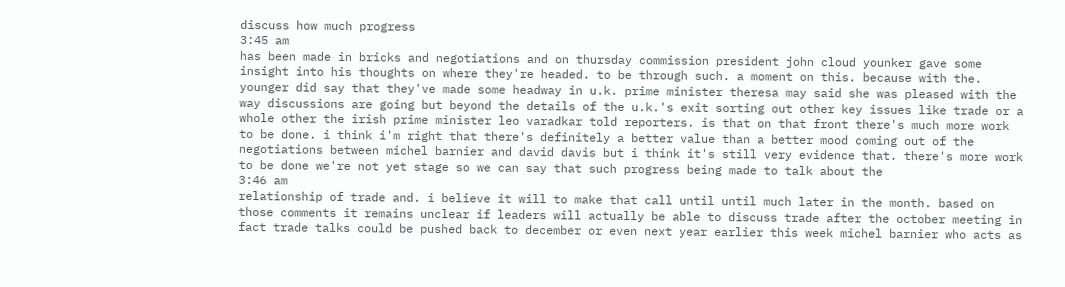discuss how much progress
3:45 am
has been made in bricks and negotiations and on thursday commission president john cloud younker gave some insight into his thoughts on where they're headed. to be through such. a moment on this. because with the. younger did say that they've made some headway in u.k. prime minister theresa may said she was pleased with the way discussions are going but beyond the details of the u.k.'s exit sorting out other key issues like trade or a whole other the irish prime minister leo varadkar told reporters. is that on that front there's much more work to be done. i think i'm right that there's definitely a better value than a better mood coming out of the negotiations between michel barnier and david davis but i think it's still very evidence that. there's more work to be done we're not yet stage so we can say that such progress being made to talk about the
3:46 am
relationship of trade and. i believe it will to make that call until until much later in the month. based on those comments it remains unclear if leaders will actually be able to discuss trade after the october meeting in fact trade talks could be pushed back to december or even next year earlier this week michel barnier who acts as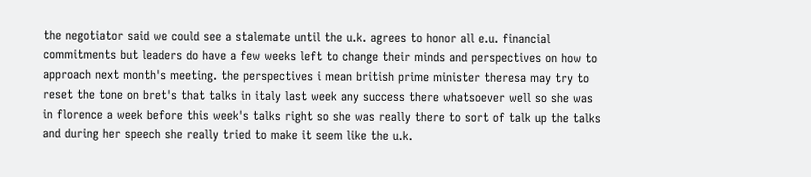the negotiator said we could see a stalemate until the u.k. agrees to honor all e.u. financial commitments but leaders do have a few weeks left to change their minds and perspectives on how to approach next month's meeting. the perspectives i mean british prime minister theresa may try to reset the tone on bret's that talks in italy last week any success there whatsoever well so she was in florence a week before this week's talks right so she was really there to sort of talk up the talks and during her speech she really tried to make it seem like the u.k.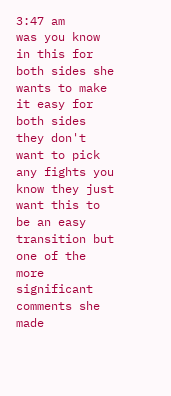3:47 am
was you know in this for both sides she wants to make it easy for both sides they don't want to pick any fights you know they just want this to be an easy transition but one of the more significant comments she made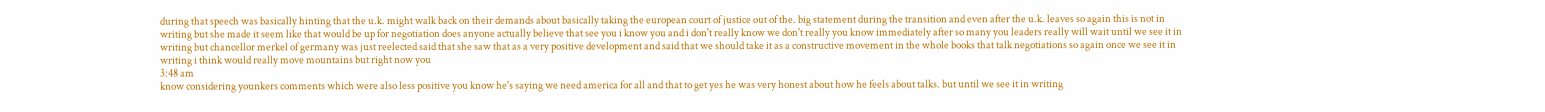during that speech was basically hinting that the u.k. might walk back on their demands about basically taking the european court of justice out of the. big statement during the transition and even after the u.k. leaves so again this is not in writing but she made it seem like that would be up for negotiation does anyone actually believe that see you i know you and i don't really know we don't really you know immediately after so many you leaders really will wait until we see it in writing but chancellor merkel of germany was just reelected said that she saw that as a very positive development and said that we should take it as a constructive movement in the whole books that talk negotiations so again once we see it in writing i think would really move mountains but right now you
3:48 am
know considering younkers comments which were also less positive you know he's saying we need america for all and that to get yes he was very honest about how he feels about talks. but until we see it in writing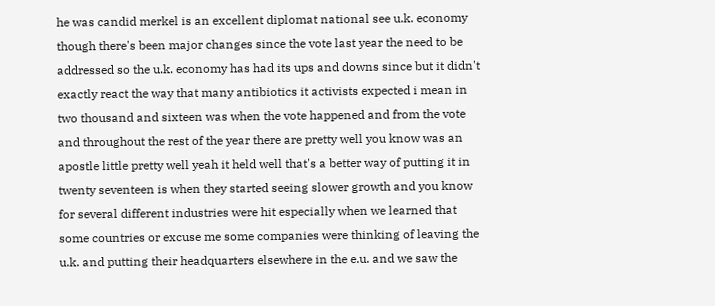he was candid merkel is an excellent diplomat national see u.k. economy though there's been major changes since the vote last year the need to be addressed so the u.k. economy has had its ups and downs since but it didn't exactly react the way that many antibiotics it activists expected i mean in two thousand and sixteen was when the vote happened and from the vote and throughout the rest of the year there are pretty well you know was an apostle little pretty well yeah it held well that's a better way of putting it in twenty seventeen is when they started seeing slower growth and you know for several different industries were hit especially when we learned that some countries or excuse me some companies were thinking of leaving the u.k. and putting their headquarters elsewhere in the e.u. and we saw the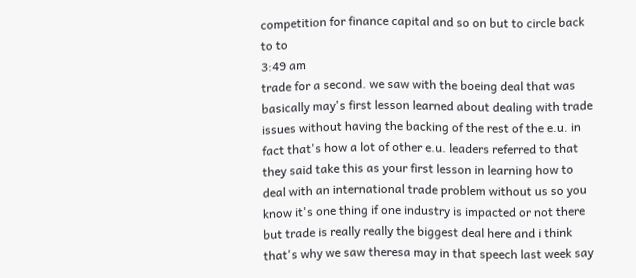competition for finance capital and so on but to circle back to to
3:49 am
trade for a second. we saw with the boeing deal that was basically may's first lesson learned about dealing with trade issues without having the backing of the rest of the e.u. in fact that's how a lot of other e.u. leaders referred to that they said take this as your first lesson in learning how to deal with an international trade problem without us so you know it's one thing if one industry is impacted or not there but trade is really really the biggest deal here and i think that's why we saw theresa may in that speech last week say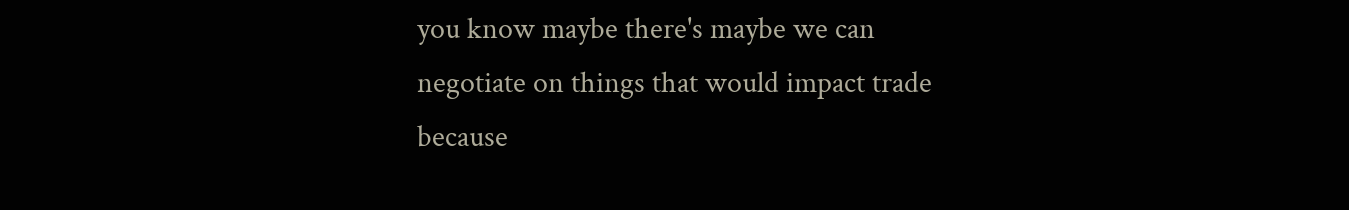you know maybe there's maybe we can negotiate on things that would impact trade because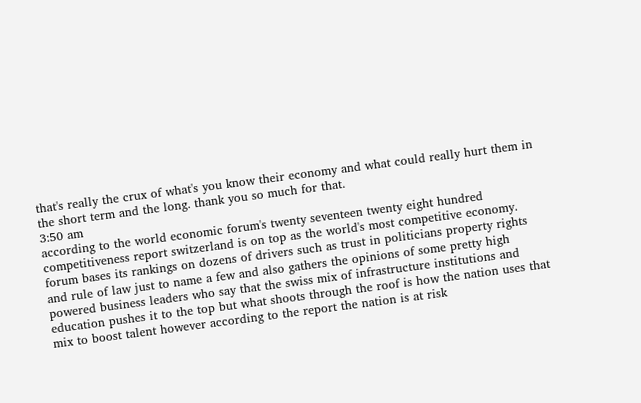that's really the crux of what's you know their economy and what could really hurt them in the short term and the long. thank you so much for that.
3:50 am
according to the world economic forum's twenty seventeen twenty eight hundred competitiveness report switzerland is on top as the world's most competitive economy. forum bases its rankings on dozens of drivers such as trust in politicians property rights and rule of law just to name a few and also gathers the opinions of some pretty high powered business leaders who say that the swiss mix of infrastructure institutions and education pushes it to the top but what shoots through the roof is how the nation uses that mix to boost talent however according to the report the nation is at risk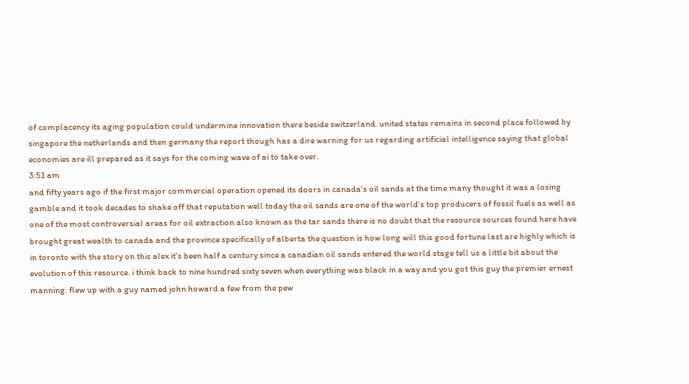of complacency its aging population could undermine innovation there beside switzerland. united states remains in second place followed by singapore the netherlands and then germany the report though has a dire warning for us regarding artificial intelligence saying that global economies are ill prepared as it says for the coming wave of ai to take over.
3:51 am
and fifty years ago if the first major commercial operation opened its doors in canada's oil sands at the time many thought it was a losing gamble and it took decades to shake off that reputation well today the oil sands are one of the world's top producers of fossil fuels as well as one of the most controversial areas for oil extraction also known as the tar sands there is no doubt that the resource sources found here have brought great wealth to canada and the province specifically of alberta the question is how long will this good fortune last are highly which is in toronto with the story on this alex it's been half a century since a canadian oil sands entered the world stage tell us a little bit about the evolution of this resource. i think back to nine hundred sixty seven when everything was black in a way and you got this guy the premier ernest manning. flew up with a guy named john howard a few from the pew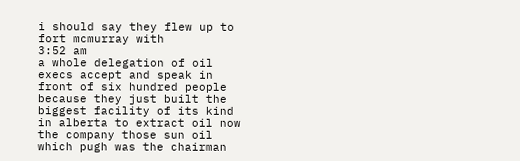i should say they flew up to fort mcmurray with
3:52 am
a whole delegation of oil execs accept and speak in front of six hundred people because they just built the biggest facility of its kind in alberta to extract oil now the company those sun oil which pugh was the chairman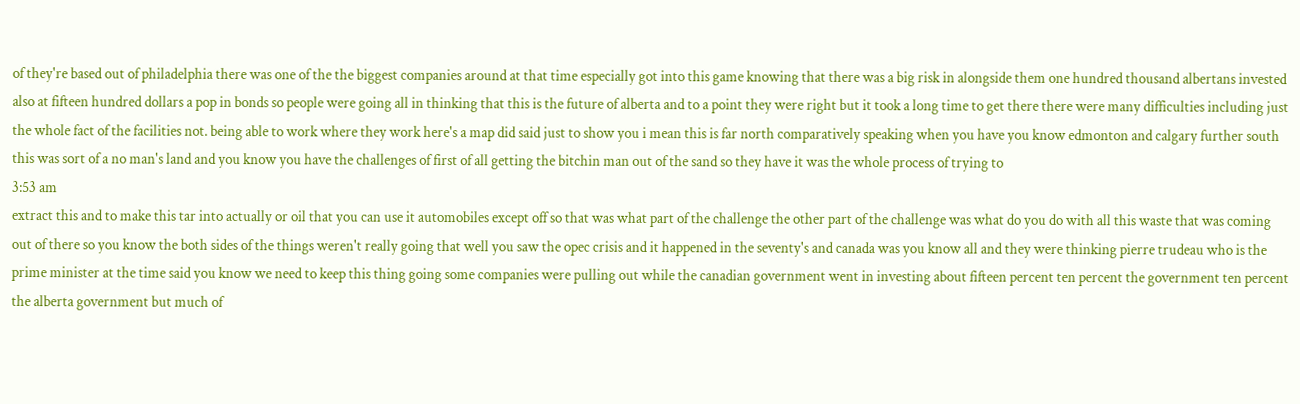of they're based out of philadelphia there was one of the the biggest companies around at that time especially got into this game knowing that there was a big risk in alongside them one hundred thousand albertans invested also at fifteen hundred dollars a pop in bonds so people were going all in thinking that this is the future of alberta and to a point they were right but it took a long time to get there there were many difficulties including just the whole fact of the facilities not. being able to work where they work here's a map did said just to show you i mean this is far north comparatively speaking when you have you know edmonton and calgary further south this was sort of a no man's land and you know you have the challenges of first of all getting the bitchin man out of the sand so they have it was the whole process of trying to
3:53 am
extract this and to make this tar into actually or oil that you can use it automobiles except off so that was what part of the challenge the other part of the challenge was what do you do with all this waste that was coming out of there so you know the both sides of the things weren't really going that well you saw the opec crisis and it happened in the seventy's and canada was you know all and they were thinking pierre trudeau who is the prime minister at the time said you know we need to keep this thing going some companies were pulling out while the canadian government went in investing about fifteen percent ten percent the government ten percent the alberta government but much of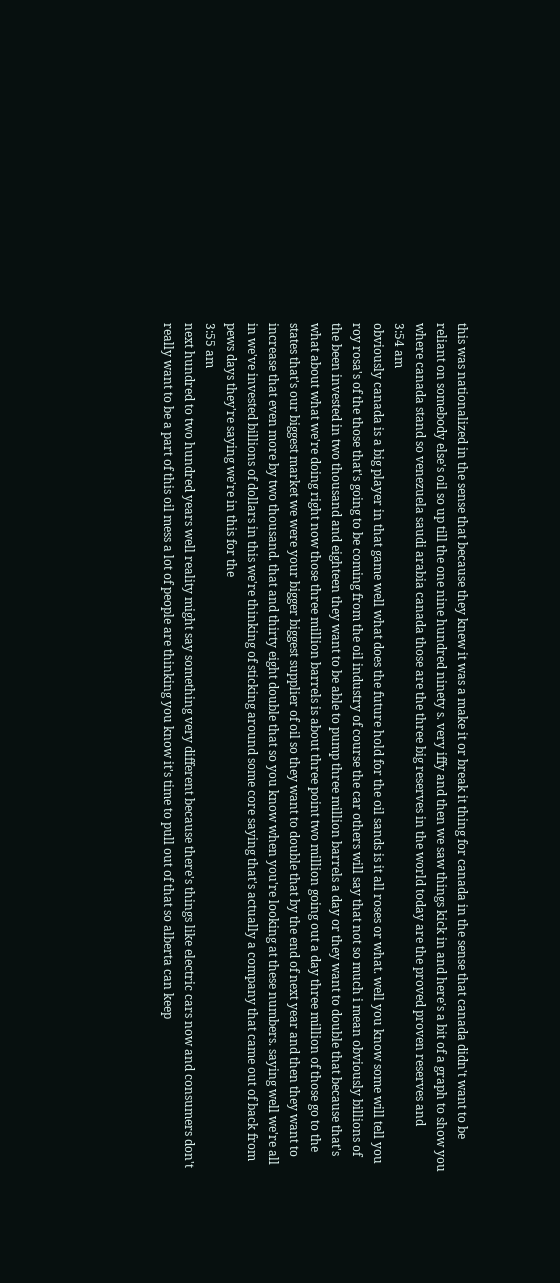this was nationalized in the sense that because they knew it was a make it or break it thing for canada in the sense that canada didn't want to be reliant on somebody else's oil so up till the one nine hundred ninety s. very iffy and then we saw things kick in and here's a bit of a graph to show you where canada stand so venezuela saudi arabia canada those are the three big reserves in the world today are the proved proven reserves and
3:54 am
obviously canada is a big player in that game well what does the future hold for the oil sands is it all roses or what. well you know some will tell you roy rosa's of the those that's going to be coming from the oil industry of course the car others will say that not so much i mean obviously billions of the been invested in two thousand and eighteen they want to be able to pump three million barrels a day or they want to double that because that's what about what we're doing right now those three million barrels is about three point two million going out a day three million of those go to the states that's our biggest market we were your bigger biggest supplier of oil so they want to double that by the end of next year and then they want to increase that even more by two thousand. that and thirty eight double that so you know when you're looking at these numbers. saying well we're all in we've invested billions of dollars in this we're thinking of sticking around some core saying that's actually a company that came out of back from pews days they're saying we're in this for the
3:55 am
next hundred to two hundred years well reality might say something very different because there's things like electric cars now and consumers don't really want to be a part of this oil mess a lot of people are thinking you know it's time to pull out of that so alberta can keep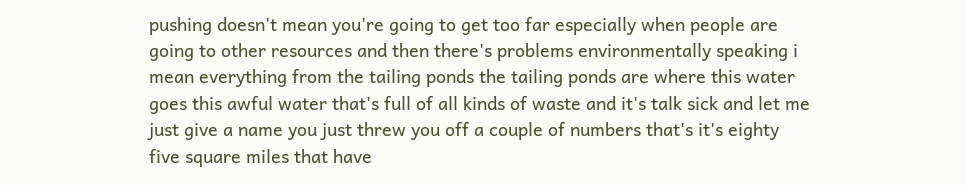pushing doesn't mean you're going to get too far especially when people are going to other resources and then there's problems environmentally speaking i mean everything from the tailing ponds the tailing ponds are where this water goes this awful water that's full of all kinds of waste and it's talk sick and let me just give a name you just threw you off a couple of numbers that's it's eighty five square miles that have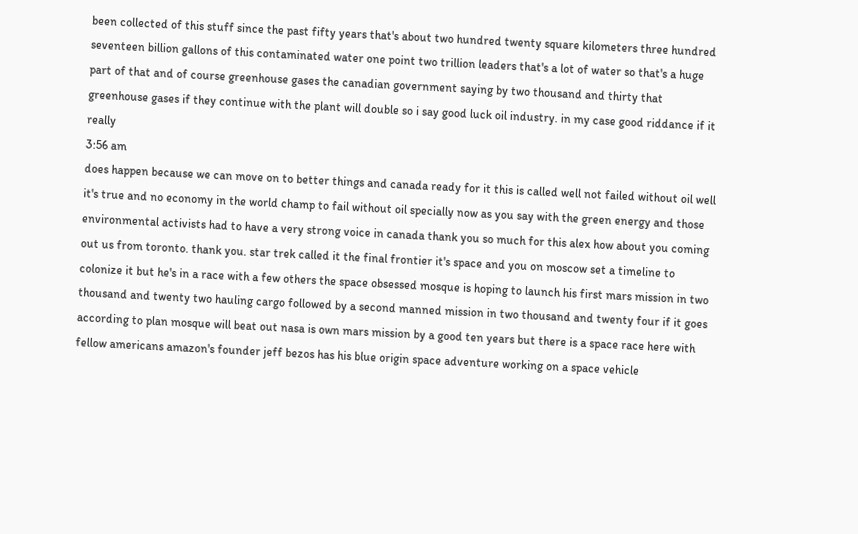been collected of this stuff since the past fifty years that's about two hundred twenty square kilometers three hundred seventeen billion gallons of this contaminated water one point two trillion leaders that's a lot of water so that's a huge part of that and of course greenhouse gases the canadian government saying by two thousand and thirty that greenhouse gases if they continue with the plant will double so i say good luck oil industry. in my case good riddance if it really
3:56 am
does happen because we can move on to better things and canada ready for it this is called well not failed without oil well it's true and no economy in the world champ to fail without oil specially now as you say with the green energy and those environmental activists had to have a very strong voice in canada thank you so much for this alex how about you coming out us from toronto. thank you. star trek called it the final frontier it's space and you on moscow set a timeline to colonize it but he's in a race with a few others the space obsessed mosque is hoping to launch his first mars mission in two thousand and twenty two hauling cargo followed by a second manned mission in two thousand and twenty four if it goes according to plan mosque will beat out nasa is own mars mission by a good ten years but there is a space race here with fellow americans amazon's founder jeff bezos has his blue origin space adventure working on a space vehicle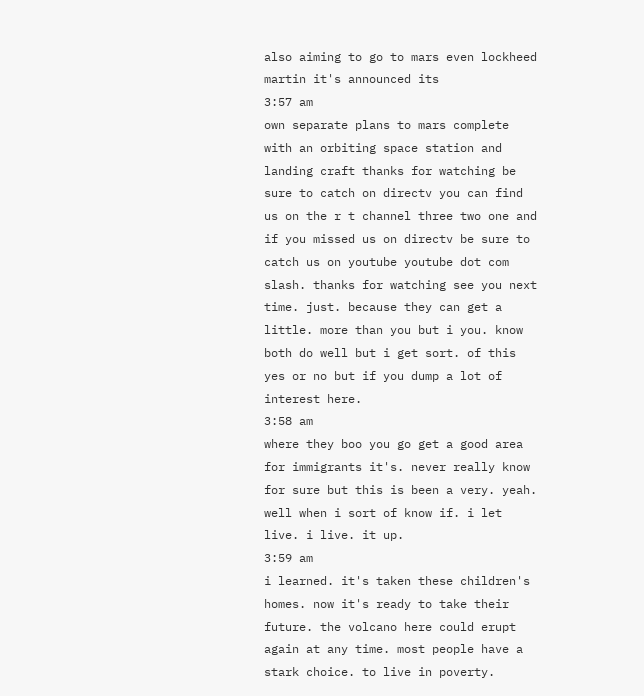also aiming to go to mars even lockheed martin it's announced its
3:57 am
own separate plans to mars complete with an orbiting space station and landing craft thanks for watching be sure to catch on directv you can find us on the r t channel three two one and if you missed us on directv be sure to catch us on youtube youtube dot com slash. thanks for watching see you next time. just. because they can get a little. more than you but i you. know both do well but i get sort. of this yes or no but if you dump a lot of interest here.
3:58 am
where they boo you go get a good area for immigrants it's. never really know for sure but this is been a very. yeah. well when i sort of know if. i let live. i live. it up.
3:59 am
i learned. it's taken these children's homes. now it's ready to take their future. the volcano here could erupt again at any time. most people have a stark choice. to live in poverty.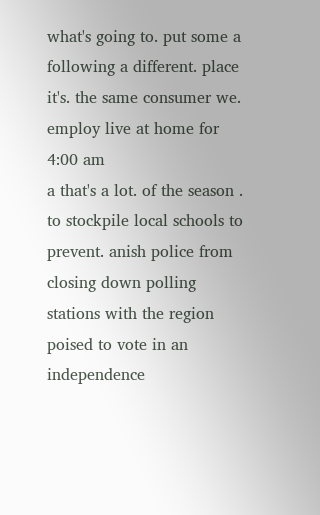what's going to. put some a following a different. place it's. the same consumer we. employ live at home for
4:00 am
a that's a lot. of the season . to stockpile local schools to prevent. anish police from closing down polling stations with the region poised to vote in an independence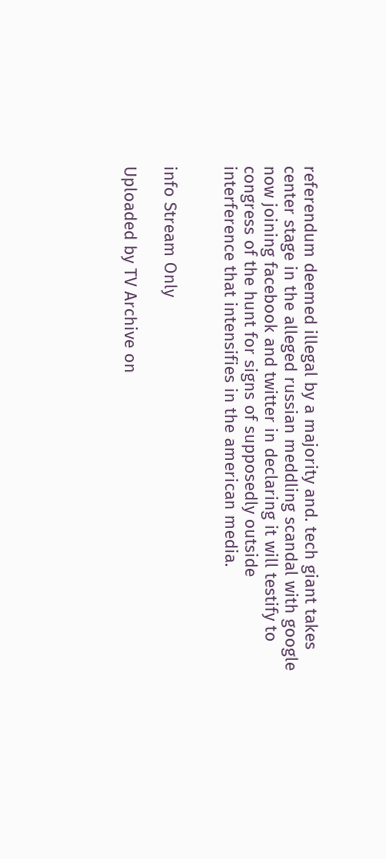referendum deemed illegal by a majority and. tech giant takes center stage in the alleged russian meddling scandal with google now joining facebook and twitter in declaring it will testify to congress of the hunt for signs of supposedly outside interference that intensifies in the american media.


info Stream Only

Uploaded by TV Archive on